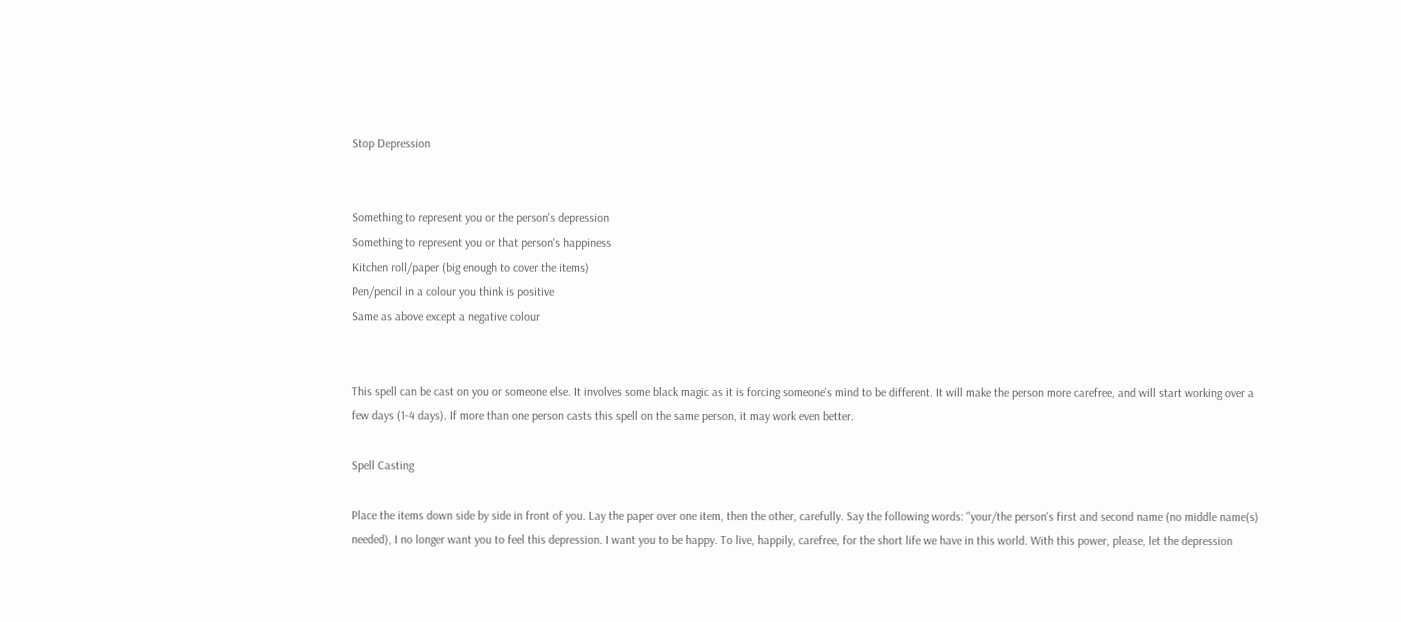Stop Depression


Something to represent you or the person's depression
Something to represent you or that person's happiness
Kitchen roll/paper (big enough to cover the items)
Pen/pencil in a colour you think is positive
Same as above except a negative colour


This spell can be cast on you or someone else. It involves some black magic as it is forcing someone's mind to be different. It will make the person more carefree, and will start working over a few days (1-4 days). If more than one person casts this spell on the same person, it may work even better.

Spell Casting

Place the items down side by side in front of you. Lay the paper over one item, then the other, carefully. Say the following words: "your/the person's first and second name (no middle name(s) needed), I no longer want you to feel this depression. I want you to be happy. To live, happily, carefree, for the short life we have in this world. With this power, please, let the depression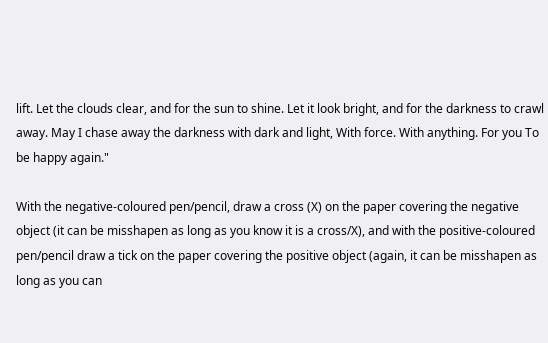lift. Let the clouds clear, and for the sun to shine. Let it look bright, and for the darkness to crawl away. May I chase away the darkness with dark and light, With force. With anything. For you To be happy again."

With the negative-coloured pen/pencil, draw a cross (X) on the paper covering the negative object (it can be misshapen as long as you know it is a cross/X), and with the positive-coloured pen/pencil draw a tick on the paper covering the positive object (again, it can be misshapen as long as you can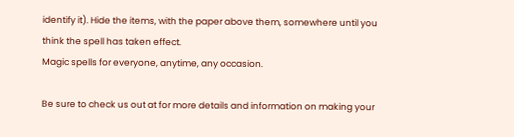identify it). Hide the items, with the paper above them, somewhere until you think the spell has taken effect.
Magic spells for everyone, anytime, any occasion.

Be sure to check us out at for more details and information on making your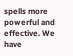spells more powerful and effective. We have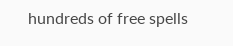hundreds of free spells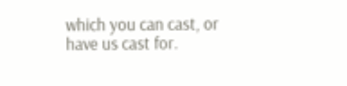which you can cast, or have us cast for.